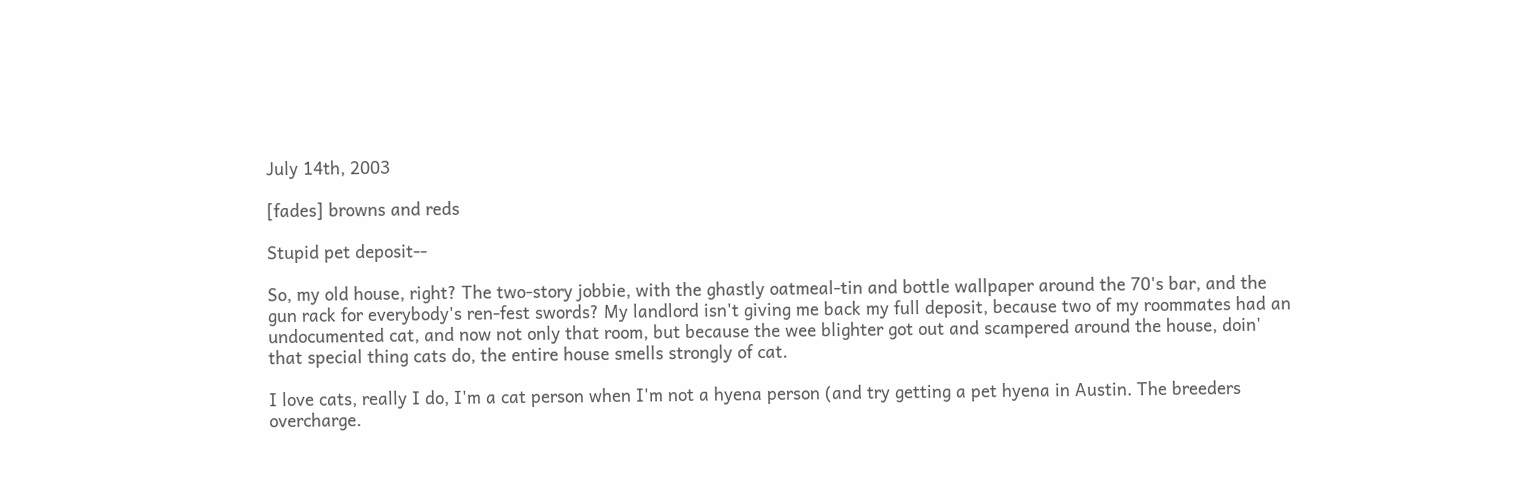July 14th, 2003

[fades] browns and reds

Stupid pet deposit--

So, my old house, right? The two-story jobbie, with the ghastly oatmeal-tin and bottle wallpaper around the 70's bar, and the gun rack for everybody's ren-fest swords? My landlord isn't giving me back my full deposit, because two of my roommates had an undocumented cat, and now not only that room, but because the wee blighter got out and scampered around the house, doin' that special thing cats do, the entire house smells strongly of cat.

I love cats, really I do, I'm a cat person when I'm not a hyena person (and try getting a pet hyena in Austin. The breeders overcharge.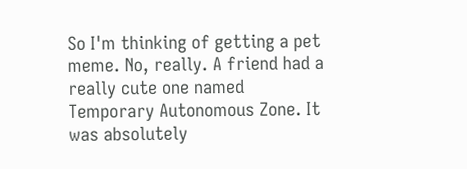So I'm thinking of getting a pet meme. No, really. A friend had a really cute one named Temporary Autonomous Zone. It was absolutely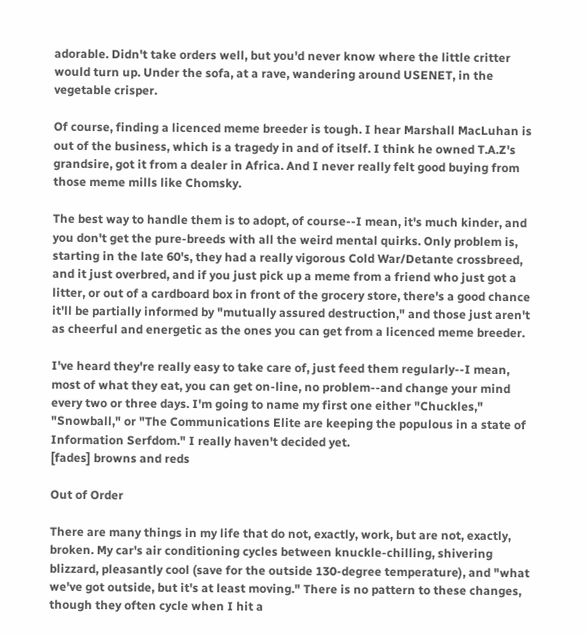adorable. Didn't take orders well, but you'd never know where the little critter would turn up. Under the sofa, at a rave, wandering around USENET, in the vegetable crisper.

Of course, finding a licenced meme breeder is tough. I hear Marshall MacLuhan is out of the business, which is a tragedy in and of itself. I think he owned T.A.Z's grandsire, got it from a dealer in Africa. And I never really felt good buying from those meme mills like Chomsky.

The best way to handle them is to adopt, of course--I mean, it's much kinder, and you don't get the pure-breeds with all the weird mental quirks. Only problem is, starting in the late 60's, they had a really vigorous Cold War/Detante crossbreed, and it just overbred, and if you just pick up a meme from a friend who just got a litter, or out of a cardboard box in front of the grocery store, there's a good chance it'll be partially informed by "mutually assured destruction," and those just aren't as cheerful and energetic as the ones you can get from a licenced meme breeder.

I've heard they're really easy to take care of, just feed them regularly--I mean, most of what they eat, you can get on-line, no problem--and change your mind every two or three days. I'm going to name my first one either "Chuckles," "Snowball," or "The Communications Elite are keeping the populous in a state of Information Serfdom." I really haven't decided yet.
[fades] browns and reds

Out of Order

There are many things in my life that do not, exactly, work, but are not, exactly, broken. My car's air conditioning cycles between knuckle-chilling, shivering blizzard, pleasantly cool (save for the outside 130-degree temperature), and "what we've got outside, but it's at least moving." There is no pattern to these changes, though they often cycle when I hit a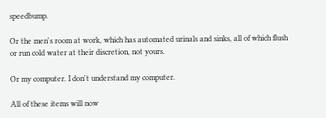speedbump.

Or the men's room at work, which has automated urinals and sinks, all of which flush or run cold water at their discretion, not yours.

Or my computer. I don't understand my computer.

All of these items will now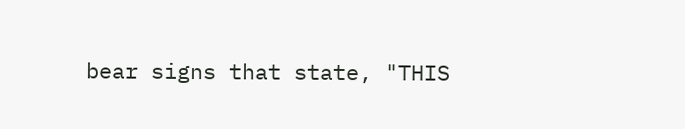bear signs that state, "THIS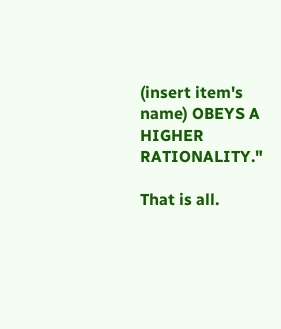(insert item's name) OBEYS A HIGHER RATIONALITY."

That is all.